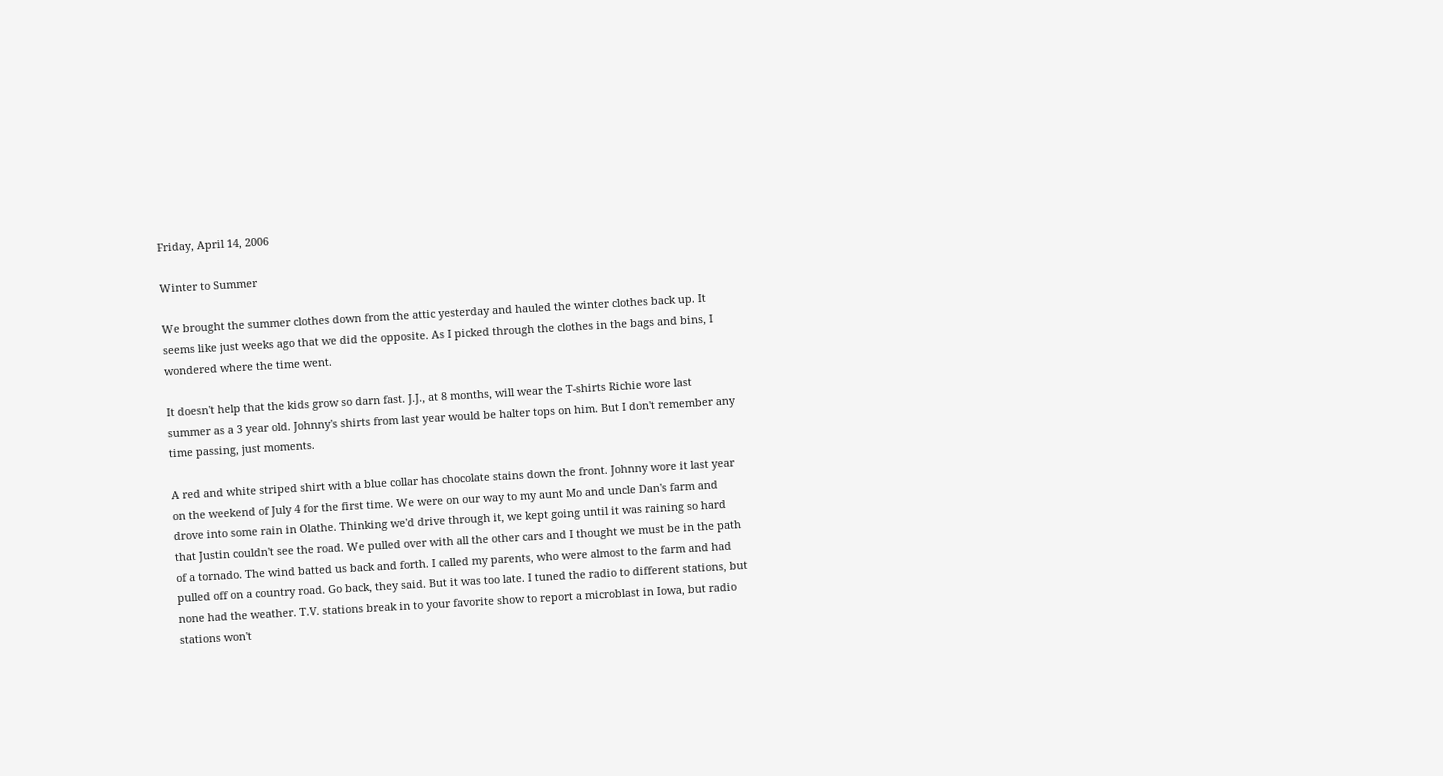Friday, April 14, 2006

Winter to Summer

We brought the summer clothes down from the attic yesterday and hauled the winter clothes back up. It seems like just weeks ago that we did the opposite. As I picked through the clothes in the bags and bins, I wondered where the time went.

It doesn't help that the kids grow so darn fast. J.J., at 8 months, will wear the T-shirts Richie wore last summer as a 3 year old. Johnny's shirts from last year would be halter tops on him. But I don't remember any time passing, just moments.

A red and white striped shirt with a blue collar has chocolate stains down the front. Johnny wore it last year on the weekend of July 4 for the first time. We were on our way to my aunt Mo and uncle Dan's farm and drove into some rain in Olathe. Thinking we'd drive through it, we kept going until it was raining so hard that Justin couldn't see the road. We pulled over with all the other cars and I thought we must be in the path of a tornado. The wind batted us back and forth. I called my parents, who were almost to the farm and had pulled off on a country road. Go back, they said. But it was too late. I tuned the radio to different stations, but none had the weather. T.V. stations break in to your favorite show to report a microblast in Iowa, but radio stations won't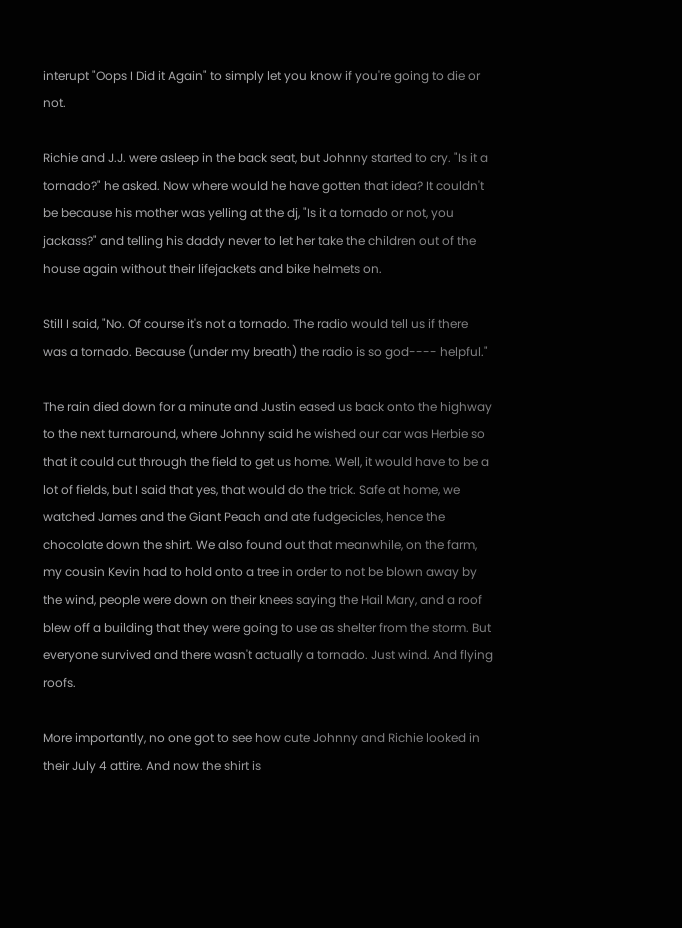interupt "Oops I Did it Again" to simply let you know if you're going to die or not.

Richie and J.J. were asleep in the back seat, but Johnny started to cry. "Is it a tornado?" he asked. Now where would he have gotten that idea? It couldn't be because his mother was yelling at the dj, "Is it a tornado or not, you jackass?" and telling his daddy never to let her take the children out of the house again without their lifejackets and bike helmets on.

Still I said, "No. Of course it's not a tornado. The radio would tell us if there was a tornado. Because (under my breath) the radio is so god---- helpful."

The rain died down for a minute and Justin eased us back onto the highway to the next turnaround, where Johnny said he wished our car was Herbie so that it could cut through the field to get us home. Well, it would have to be a lot of fields, but I said that yes, that would do the trick. Safe at home, we watched James and the Giant Peach and ate fudgecicles, hence the chocolate down the shirt. We also found out that meanwhile, on the farm, my cousin Kevin had to hold onto a tree in order to not be blown away by the wind, people were down on their knees saying the Hail Mary, and a roof blew off a building that they were going to use as shelter from the storm. But everyone survived and there wasn't actually a tornado. Just wind. And flying roofs.

More importantly, no one got to see how cute Johnny and Richie looked in their July 4 attire. And now the shirt is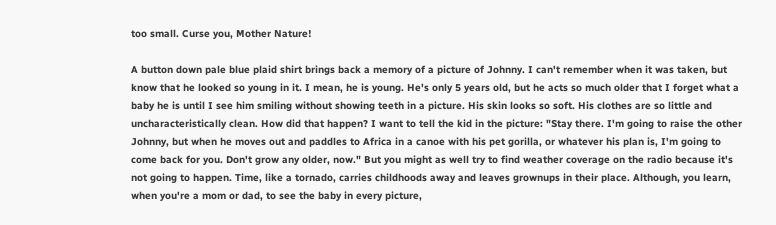too small. Curse you, Mother Nature!

A button down pale blue plaid shirt brings back a memory of a picture of Johnny. I can't remember when it was taken, but know that he looked so young in it. I mean, he is young. He's only 5 years old, but he acts so much older that I forget what a baby he is until I see him smiling without showing teeth in a picture. His skin looks so soft. His clothes are so little and uncharacteristically clean. How did that happen? I want to tell the kid in the picture: "Stay there. I'm going to raise the other Johnny, but when he moves out and paddles to Africa in a canoe with his pet gorilla, or whatever his plan is, I'm going to come back for you. Don't grow any older, now." But you might as well try to find weather coverage on the radio because it's not going to happen. Time, like a tornado, carries childhoods away and leaves grownups in their place. Although, you learn, when you're a mom or dad, to see the baby in every picture,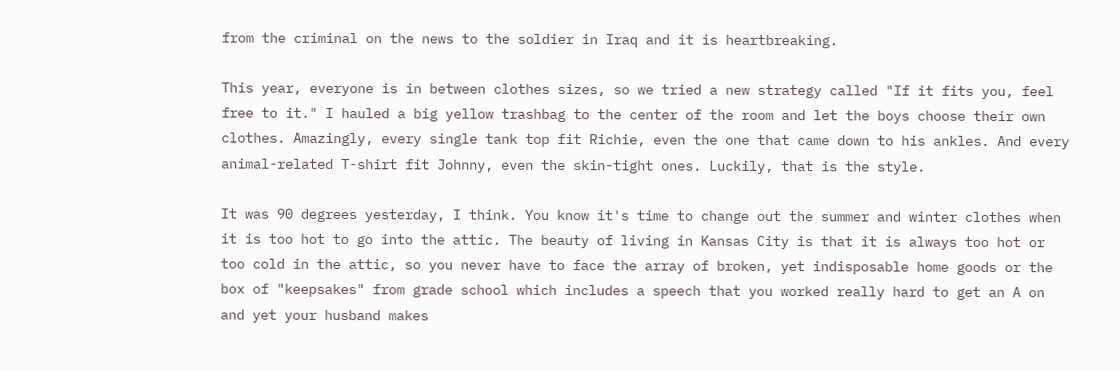from the criminal on the news to the soldier in Iraq and it is heartbreaking.

This year, everyone is in between clothes sizes, so we tried a new strategy called "If it fits you, feel free to it." I hauled a big yellow trashbag to the center of the room and let the boys choose their own clothes. Amazingly, every single tank top fit Richie, even the one that came down to his ankles. And every animal-related T-shirt fit Johnny, even the skin-tight ones. Luckily, that is the style.

It was 90 degrees yesterday, I think. You know it's time to change out the summer and winter clothes when it is too hot to go into the attic. The beauty of living in Kansas City is that it is always too hot or too cold in the attic, so you never have to face the array of broken, yet indisposable home goods or the box of "keepsakes" from grade school which includes a speech that you worked really hard to get an A on and yet your husband makes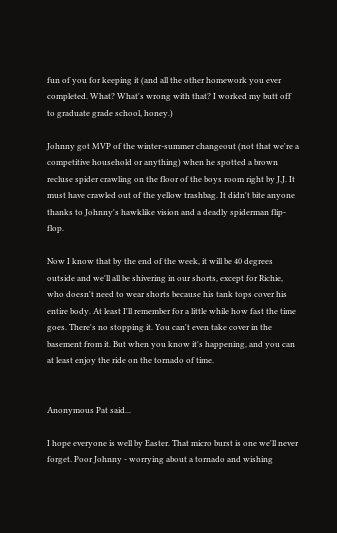fun of you for keeping it (and all the other homework you ever completed. What? What's wrong with that? I worked my butt off to graduate grade school, honey.)

Johnny got MVP of the winter-summer changeout (not that we're a competitive household or anything) when he spotted a brown recluse spider crawling on the floor of the boys room right by J.J. It must have crawled out of the yellow trashbag. It didn't bite anyone thanks to Johnny's hawklike vision and a deadly spiderman flip-flop.

Now I know that by the end of the week, it will be 40 degrees outside and we'll all be shivering in our shorts, except for Richie, who doesn't need to wear shorts because his tank tops cover his entire body. At least I'll remember for a little while how fast the time goes. There's no stopping it. You can't even take cover in the basement from it. But when you know it's happening, and you can at least enjoy the ride on the tornado of time.


Anonymous Pat said...

I hope everyone is well by Easter. That micro burst is one we'll never forget. Poor Johnny - worrying about a tornado and wishing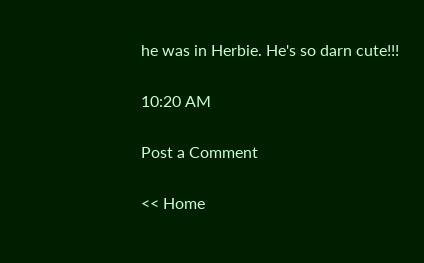he was in Herbie. He's so darn cute!!!

10:20 AM

Post a Comment

<< Home